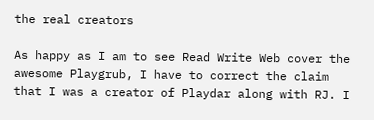the real creators

As happy as I am to see Read Write Web cover the awesome Playgrub, I have to correct the claim that I was a creator of Playdar along with RJ. I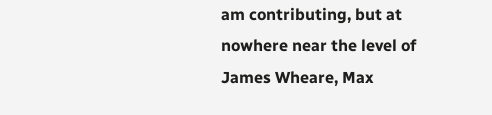am contributing, but at nowhere near the level of James Wheare, Max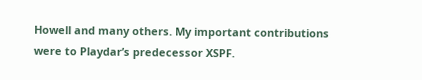Howell and many others. My important contributions were to Playdar’s predecessor XSPF.